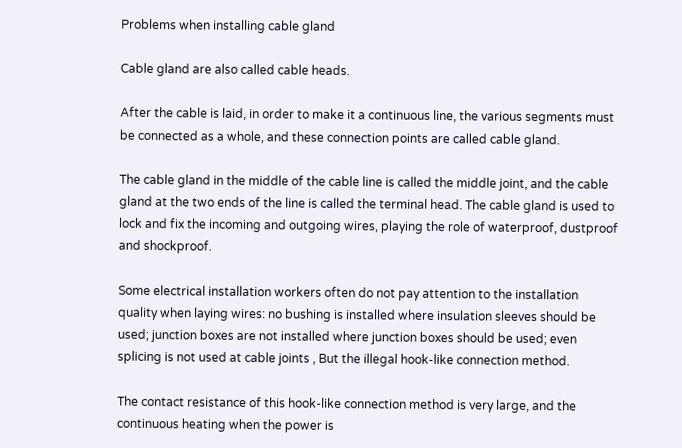Problems when installing cable gland

Cable gland are also called cable heads.

After the cable is laid, in order to make it a continuous line, the various segments must be connected as a whole, and these connection points are called cable gland.

The cable gland in the middle of the cable line is called the middle joint, and the cable gland at the two ends of the line is called the terminal head. The cable gland is used to lock and fix the incoming and outgoing wires, playing the role of waterproof, dustproof and shockproof.

Some electrical installation workers often do not pay attention to the installation quality when laying wires: no bushing is installed where insulation sleeves should be used; junction boxes are not installed where junction boxes should be used; even splicing is not used at cable joints , But the illegal hook-like connection method.

The contact resistance of this hook-like connection method is very large, and the continuous heating when the power is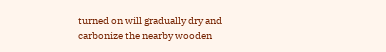turned on will gradually dry and carbonize the nearby wooden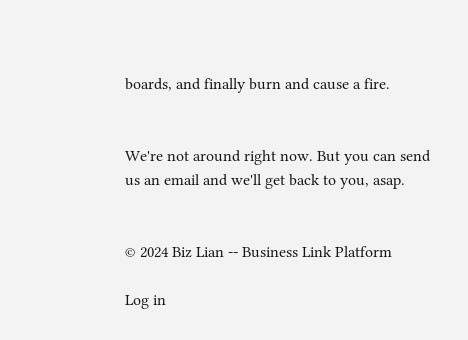boards, and finally burn and cause a fire.


We're not around right now. But you can send us an email and we'll get back to you, asap.


© 2024 Biz Lian -- Business Link Platform

Log in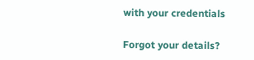with your credentials

Forgot your details?